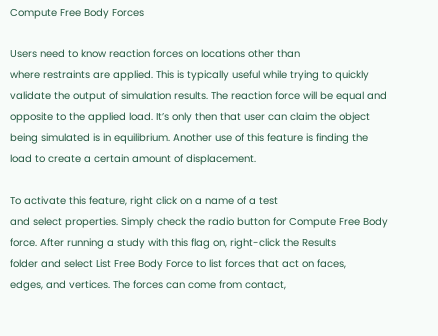Compute Free Body Forces

Users need to know reaction forces on locations other than
where restraints are applied. This is typically useful while trying to quickly
validate the output of simulation results. The reaction force will be equal and
opposite to the applied load. It’s only then that user can claim the object
being simulated is in equilibrium. Another use of this feature is finding the
load to create a certain amount of displacement.

To activate this feature, right click on a name of a test
and select properties. Simply check the radio button for Compute Free Body
force. After running a study with this flag on, right-click the Results
folder and select List Free Body Force to list forces that act on faces,
edges, and vertices. The forces can come from contact,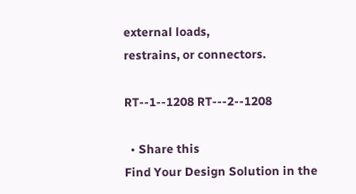external loads,
restrains, or connectors.

RT--1--1208 RT---2--1208

  • Share this
Find Your Design Solution in the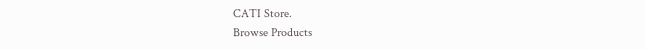CATI Store.
Browse Products